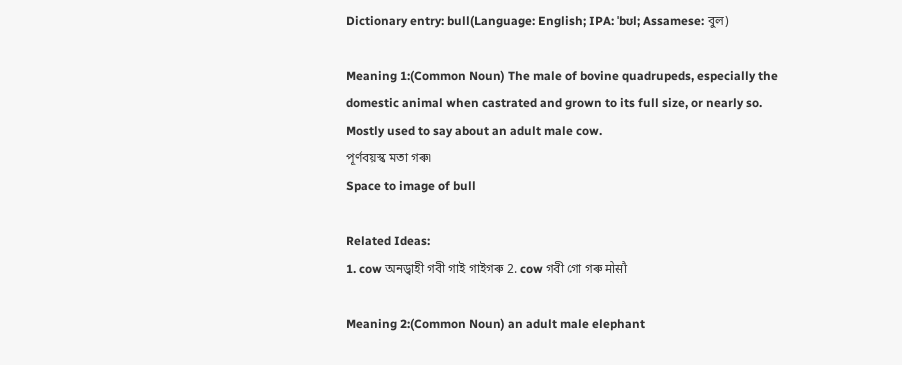Dictionary entry: bull(Language: English; IPA: ˈbʊl; Assamese: বুল)

Meaning 1:(Common Noun) The male of bovine quadrupeds, especially the domestic animal when castrated and grown to its full size, or nearly so. Mostly used to say about an adult male cow.
পূৰ্ণবয়স্ক মতা গৰু৷
Space to image of bull

Related Ideas:
1. cow অনড্বাহী গবী গাই গাইগৰু 2. cow গবী গো গৰু मोसौ

Meaning 2:(Common Noun) an adult male elephant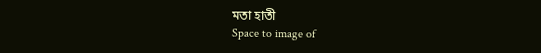মতা হাতী
Space to image of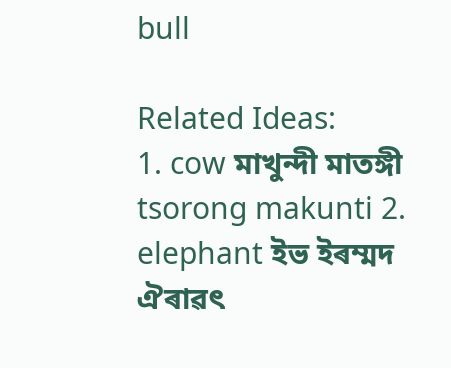bull

Related Ideas:
1. cow মাখুন্দী মাতঙ্গী tsorong makunti 2. elephant ইভ ইৰম্মদ ঐৰাৱৎ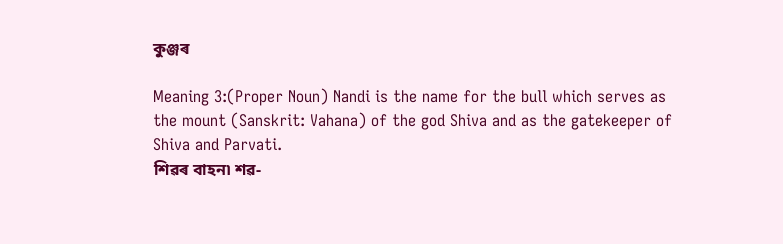কুঞ্জৰ

Meaning 3:(Proper Noun) Nandi is the name for the bull which serves as the mount (Sanskrit: Vahana) of the god Shiva and as the gatekeeper of Shiva and Parvati.
শিৱৰ বাহন৷ শৱ-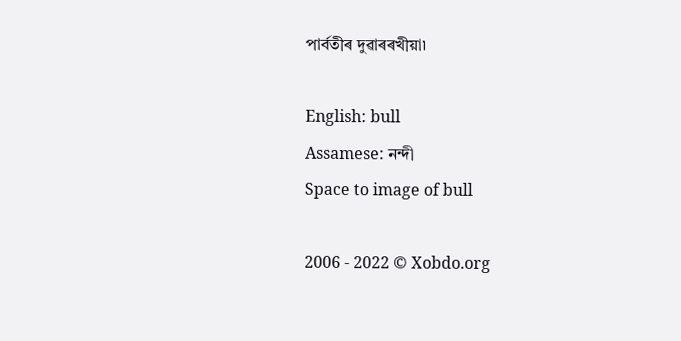পাৰ্বতীৰ দুৱাৰৰখীয়া৷

English: bull
Assamese: নন্দী
Space to image of bull

2006 - 2022 © Xobdo.org